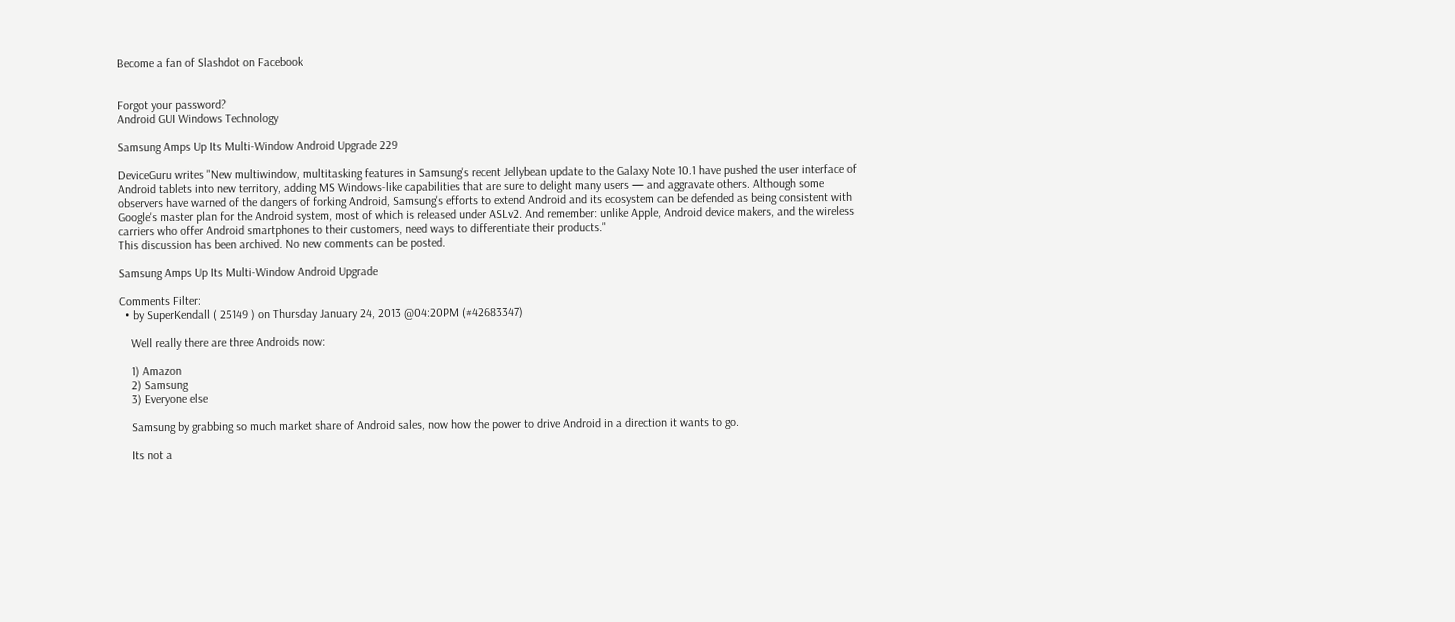Become a fan of Slashdot on Facebook


Forgot your password?
Android GUI Windows Technology

Samsung Amps Up Its Multi-Window Android Upgrade 229

DeviceGuru writes "New multiwindow, multitasking features in Samsung's recent Jellybean update to the Galaxy Note 10.1 have pushed the user interface of Android tablets into new territory, adding MS Windows-like capabilities that are sure to delight many users — and aggravate others. Although some observers have warned of the dangers of forking Android, Samsung's efforts to extend Android and its ecosystem can be defended as being consistent with Google's master plan for the Android system, most of which is released under ASLv2. And remember: unlike Apple, Android device makers, and the wireless carriers who offer Android smartphones to their customers, need ways to differentiate their products."
This discussion has been archived. No new comments can be posted.

Samsung Amps Up Its Multi-Window Android Upgrade

Comments Filter:
  • by SuperKendall ( 25149 ) on Thursday January 24, 2013 @04:20PM (#42683347)

    Well really there are three Androids now:

    1) Amazon
    2) Samsung
    3) Everyone else

    Samsung by grabbing so much market share of Android sales, now how the power to drive Android in a direction it wants to go.

    Its not a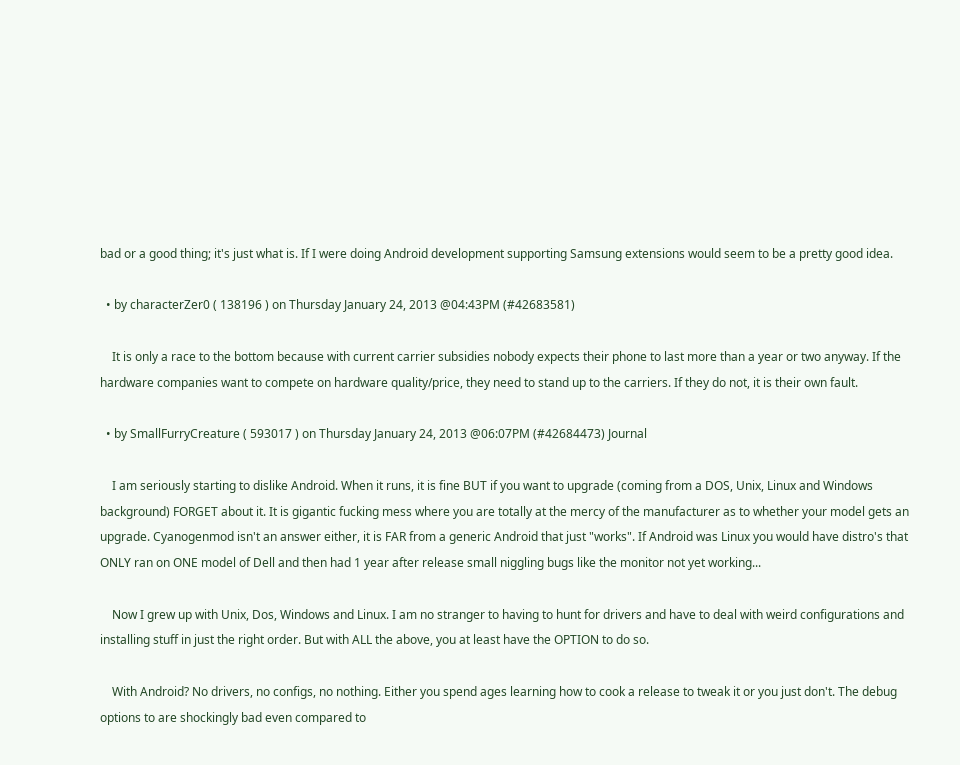bad or a good thing; it's just what is. If I were doing Android development supporting Samsung extensions would seem to be a pretty good idea.

  • by characterZer0 ( 138196 ) on Thursday January 24, 2013 @04:43PM (#42683581)

    It is only a race to the bottom because with current carrier subsidies nobody expects their phone to last more than a year or two anyway. If the hardware companies want to compete on hardware quality/price, they need to stand up to the carriers. If they do not, it is their own fault.

  • by SmallFurryCreature ( 593017 ) on Thursday January 24, 2013 @06:07PM (#42684473) Journal

    I am seriously starting to dislike Android. When it runs, it is fine BUT if you want to upgrade (coming from a DOS, Unix, Linux and Windows background) FORGET about it. It is gigantic fucking mess where you are totally at the mercy of the manufacturer as to whether your model gets an upgrade. Cyanogenmod isn't an answer either, it is FAR from a generic Android that just "works". If Android was Linux you would have distro's that ONLY ran on ONE model of Dell and then had 1 year after release small niggling bugs like the monitor not yet working...

    Now I grew up with Unix, Dos, Windows and Linux. I am no stranger to having to hunt for drivers and have to deal with weird configurations and installing stuff in just the right order. But with ALL the above, you at least have the OPTION to do so.

    With Android? No drivers, no configs, no nothing. Either you spend ages learning how to cook a release to tweak it or you just don't. The debug options to are shockingly bad even compared to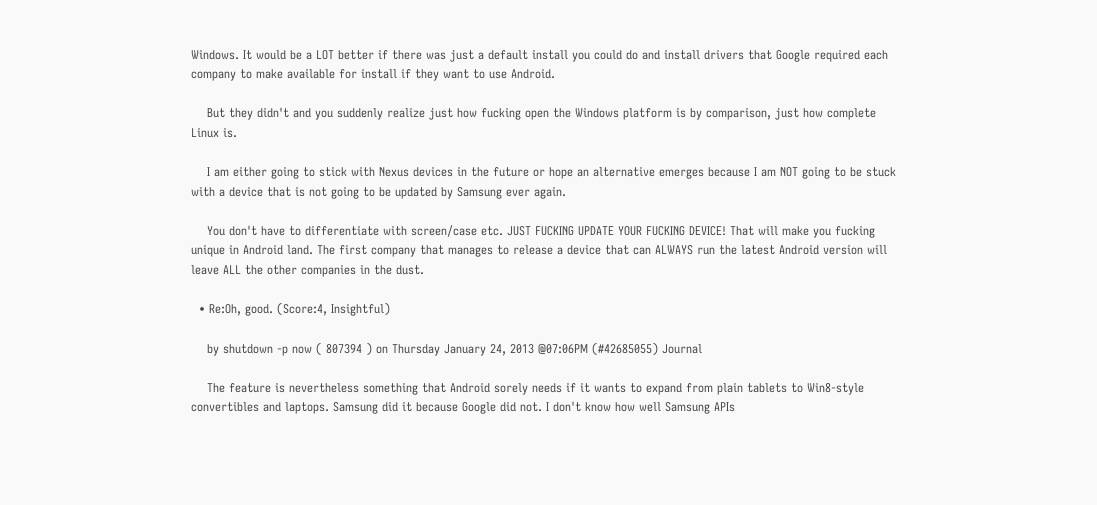Windows. It would be a LOT better if there was just a default install you could do and install drivers that Google required each company to make available for install if they want to use Android.

    But they didn't and you suddenly realize just how fucking open the Windows platform is by comparison, just how complete Linux is.

    I am either going to stick with Nexus devices in the future or hope an alternative emerges because I am NOT going to be stuck with a device that is not going to be updated by Samsung ever again.

    You don't have to differentiate with screen/case etc. JUST FUCKING UPDATE YOUR FUCKING DEVICE! That will make you fucking unique in Android land. The first company that manages to release a device that can ALWAYS run the latest Android version will leave ALL the other companies in the dust.

  • Re:Oh, good. (Score:4, Insightful)

    by shutdown -p now ( 807394 ) on Thursday January 24, 2013 @07:06PM (#42685055) Journal

    The feature is nevertheless something that Android sorely needs if it wants to expand from plain tablets to Win8-style convertibles and laptops. Samsung did it because Google did not. I don't know how well Samsung APIs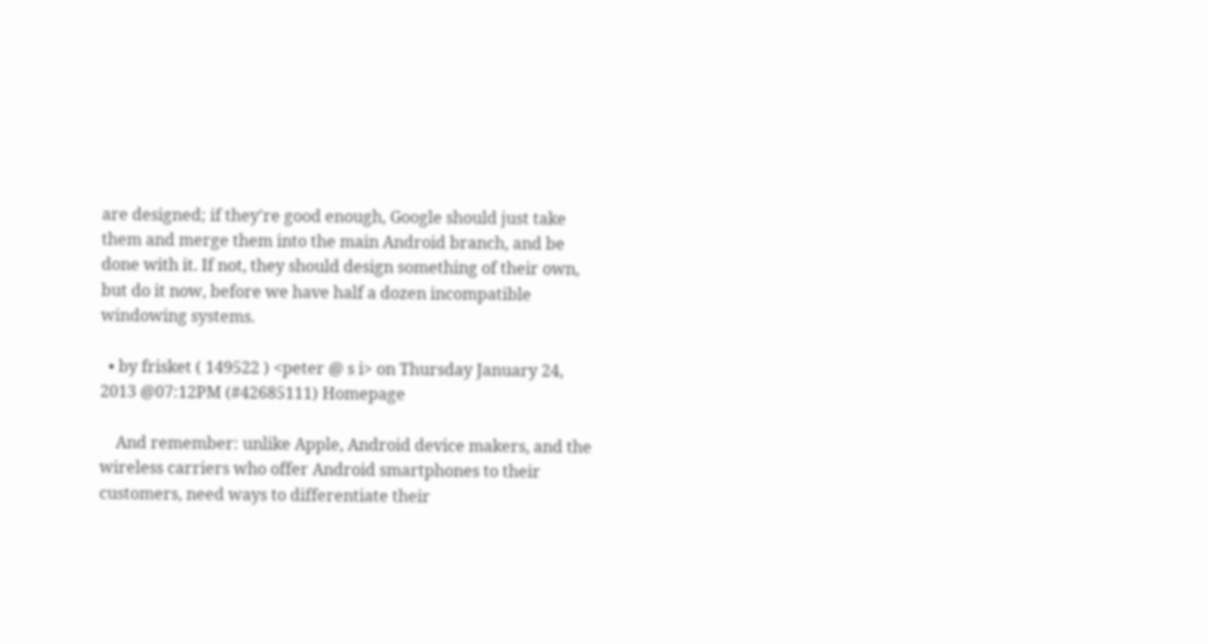are designed; if they're good enough, Google should just take them and merge them into the main Android branch, and be done with it. If not, they should design something of their own, but do it now, before we have half a dozen incompatible windowing systems.

  • by frisket ( 149522 ) <peter @ s i> on Thursday January 24, 2013 @07:12PM (#42685111) Homepage

    And remember: unlike Apple, Android device makers, and the wireless carriers who offer Android smartphones to their customers, need ways to differentiate their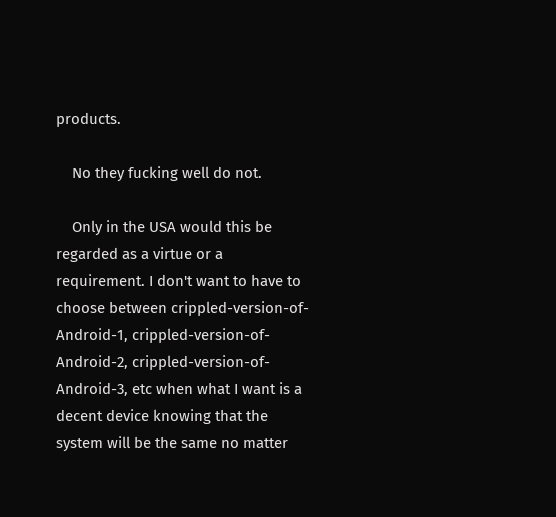products.

    No they fucking well do not.

    Only in the USA would this be regarded as a virtue or a requirement. I don't want to have to choose between crippled-version-of-Android-1, crippled-version-of-Android-2, crippled-version-of-Android-3, etc when what I want is a decent device knowing that the system will be the same no matter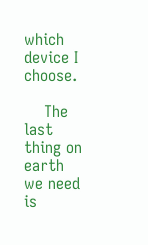which device I choose.

    The last thing on earth we need is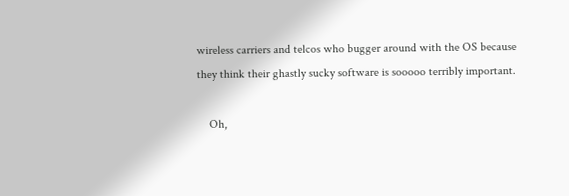wireless carriers and telcos who bugger around with the OS because they think their ghastly sucky software is sooooo terribly important.

    Oh,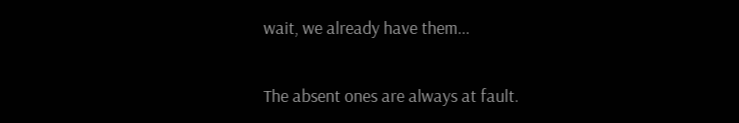wait, we already have them...

The absent ones are always at fault.